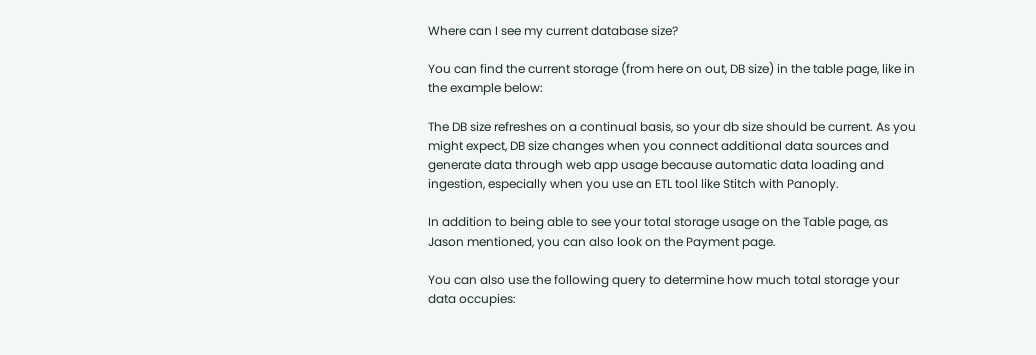Where can I see my current database size?

You can find the current storage (from here on out, DB size) in the table page, like in the example below:

The DB size refreshes on a continual basis, so your db size should be current. As you might expect, DB size changes when you connect additional data sources and generate data through web app usage because automatic data loading and ingestion, especially when you use an ETL tool like Stitch with Panoply.

In addition to being able to see your total storage usage on the Table page, as Jason mentioned, you can also look on the Payment page.

You can also use the following query to determine how much total storage your data occupies: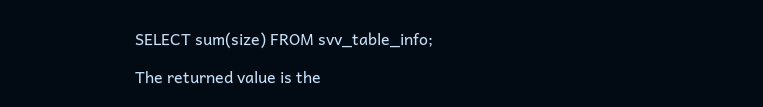SELECT sum(size) FROM svv_table_info;

The returned value is the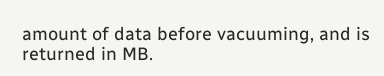amount of data before vacuuming, and is returned in MB.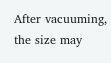After vacuuming, the size may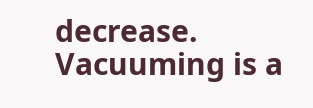decrease. Vacuuming is a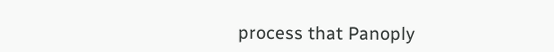process that Panoply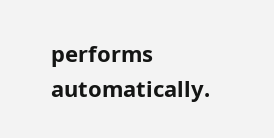performs automatically.